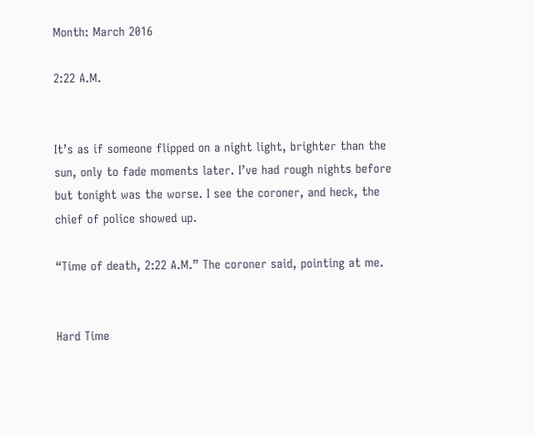Month: March 2016

2:22 A.M.


It’s as if someone flipped on a night light, brighter than the sun, only to fade moments later. I’ve had rough nights before but tonight was the worse. I see the coroner, and heck, the chief of police showed up.

“Time of death, 2:22 A.M.” The coroner said, pointing at me.


Hard Time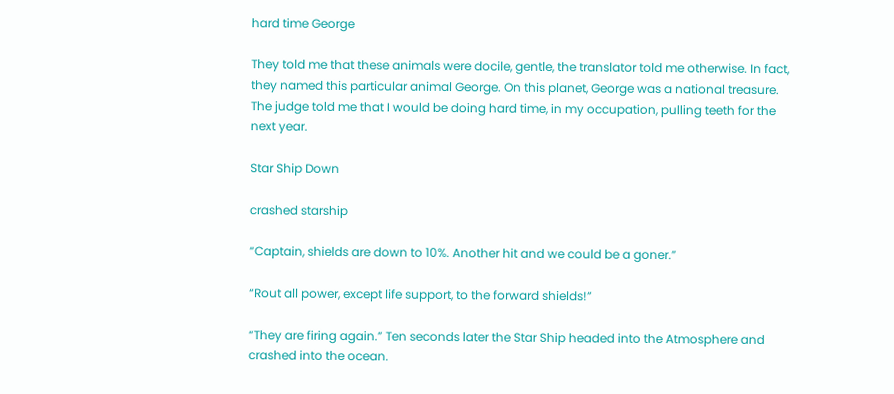hard time George

They told me that these animals were docile, gentle, the translator told me otherwise. In fact, they named this particular animal George. On this planet, George was a national treasure. The judge told me that I would be doing hard time, in my occupation, pulling teeth for the next year.

Star Ship Down

crashed starship

“Captain, shields are down to 10%. Another hit and we could be a goner.”

“Rout all power, except life support, to the forward shields!”

“They are firing again.” Ten seconds later the Star Ship headed into the Atmosphere and crashed into the ocean.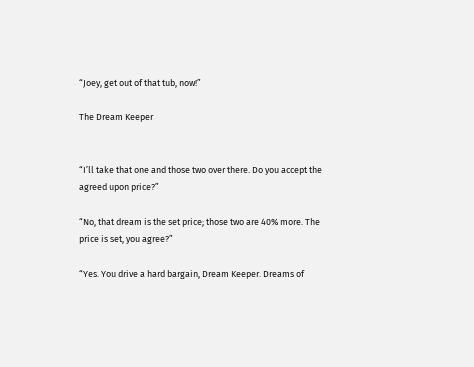“Joey, get out of that tub, now!”

The Dream Keeper


“I’ll take that one and those two over there. Do you accept the agreed upon price?”

“No, that dream is the set price; those two are 40% more. The price is set, you agree?”

“Yes. You drive a hard bargain, Dream Keeper. Dreams of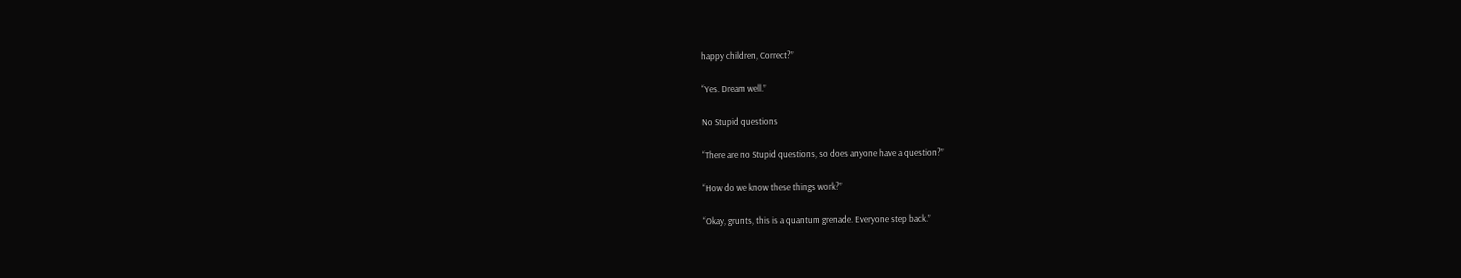happy children, Correct?”

“Yes. Dream well.”

No Stupid questions

“There are no Stupid questions, so does anyone have a question?”

“How do we know these things work?”

“Okay, grunts, this is a quantum grenade. Everyone step back.”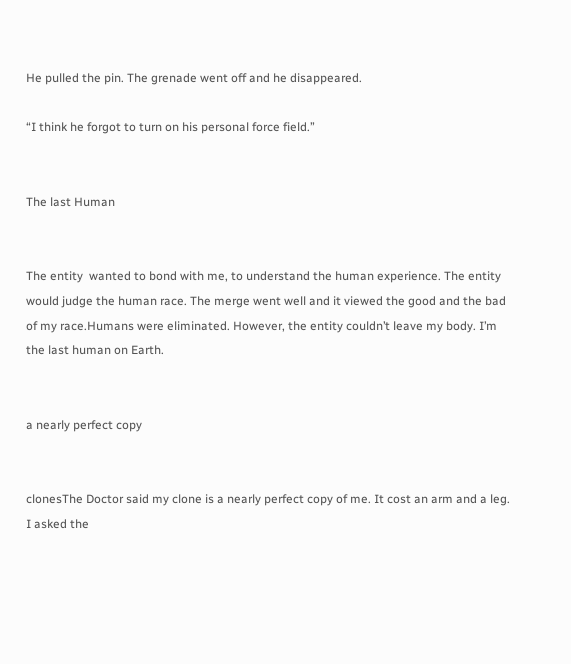He pulled the pin. The grenade went off and he disappeared.

“I think he forgot to turn on his personal force field.”


The last Human


The entity  wanted to bond with me, to understand the human experience. The entity would judge the human race. The merge went well and it viewed the good and the bad of my race.Humans were eliminated. However, the entity couldn’t leave my body. I’m the last human on Earth.


a nearly perfect copy


clonesThe Doctor said my clone is a nearly perfect copy of me. It cost an arm and a leg. I asked the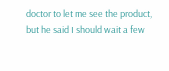doctor to let me see the product, but he said I should wait a few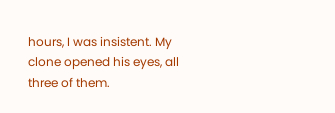hours, I was insistent. My clone opened his eyes, all three of them.